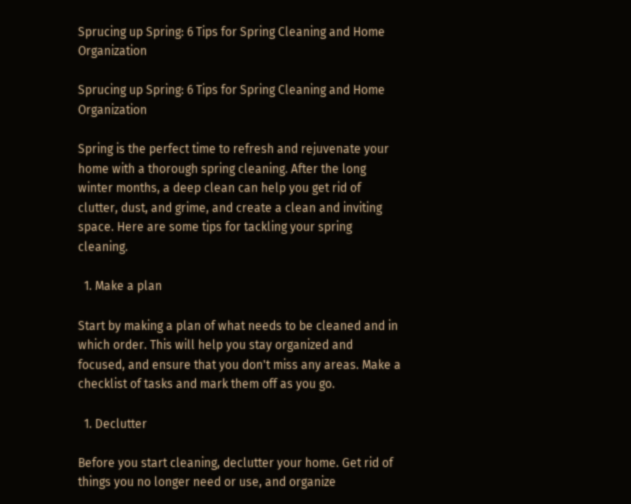Sprucing up Spring: 6 Tips for Spring Cleaning and Home Organization

Sprucing up Spring: 6 Tips for Spring Cleaning and Home Organization

Spring is the perfect time to refresh and rejuvenate your home with a thorough spring cleaning. After the long winter months, a deep clean can help you get rid of clutter, dust, and grime, and create a clean and inviting space. Here are some tips for tackling your spring cleaning.

  1. Make a plan

Start by making a plan of what needs to be cleaned and in which order. This will help you stay organized and focused, and ensure that you don't miss any areas. Make a checklist of tasks and mark them off as you go.

  1. Declutter

Before you start cleaning, declutter your home. Get rid of things you no longer need or use, and organize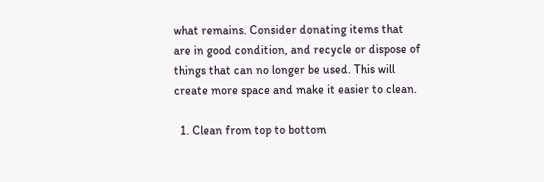what remains. Consider donating items that are in good condition, and recycle or dispose of things that can no longer be used. This will create more space and make it easier to clean.

  1. Clean from top to bottom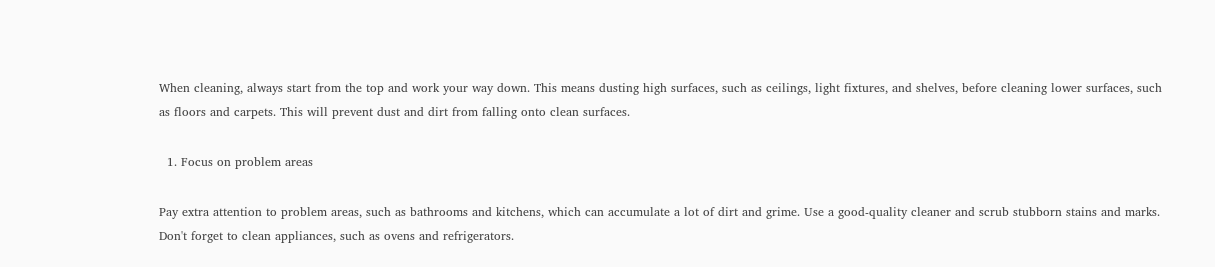When cleaning, always start from the top and work your way down. This means dusting high surfaces, such as ceilings, light fixtures, and shelves, before cleaning lower surfaces, such as floors and carpets. This will prevent dust and dirt from falling onto clean surfaces.

  1. Focus on problem areas

Pay extra attention to problem areas, such as bathrooms and kitchens, which can accumulate a lot of dirt and grime. Use a good-quality cleaner and scrub stubborn stains and marks. Don't forget to clean appliances, such as ovens and refrigerators.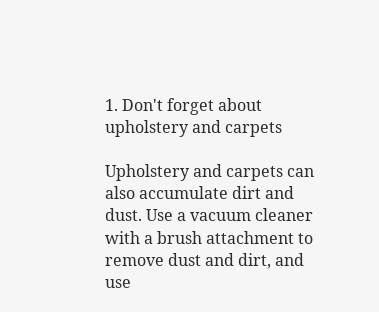1. Don't forget about upholstery and carpets

Upholstery and carpets can also accumulate dirt and dust. Use a vacuum cleaner with a brush attachment to remove dust and dirt, and use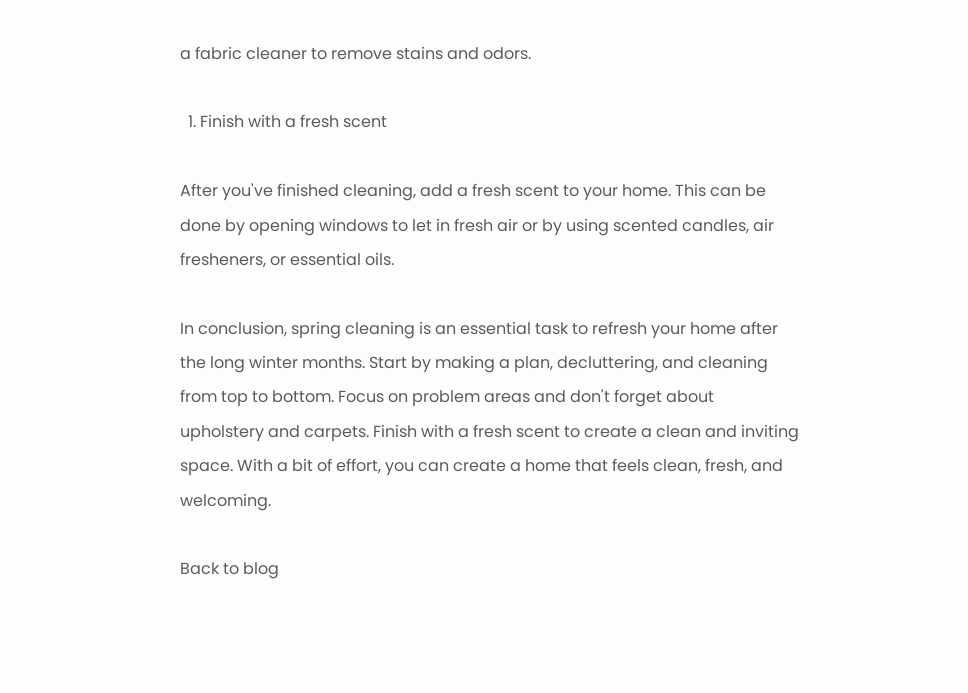a fabric cleaner to remove stains and odors.

  1. Finish with a fresh scent

After you've finished cleaning, add a fresh scent to your home. This can be done by opening windows to let in fresh air or by using scented candles, air fresheners, or essential oils.

In conclusion, spring cleaning is an essential task to refresh your home after the long winter months. Start by making a plan, decluttering, and cleaning from top to bottom. Focus on problem areas and don't forget about upholstery and carpets. Finish with a fresh scent to create a clean and inviting space. With a bit of effort, you can create a home that feels clean, fresh, and welcoming.

Back to blog